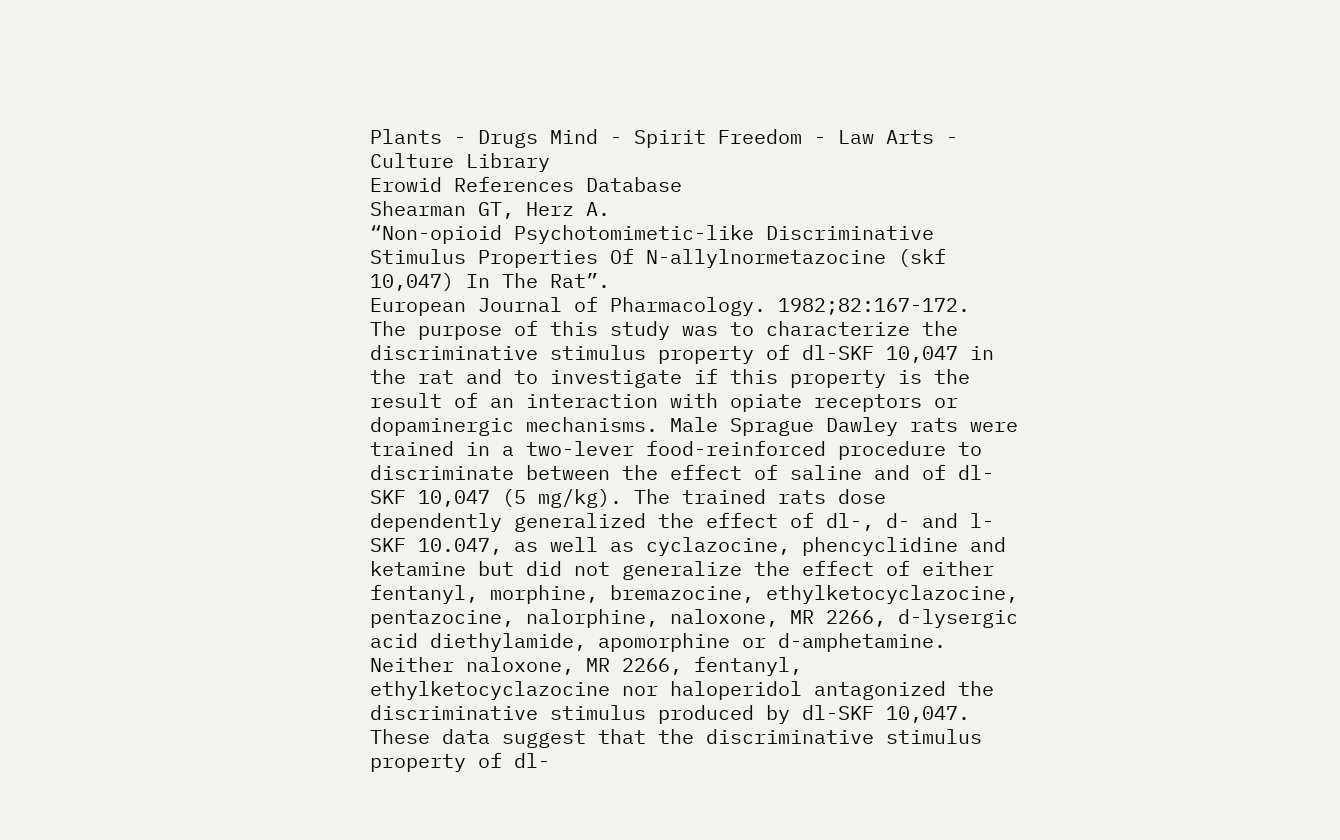Plants - Drugs Mind - Spirit Freedom - Law Arts - Culture Library
Erowid References Database
Shearman GT, Herz A.
“Non-opioid Psychotomimetic-like Discriminative Stimulus Properties Of N-allylnormetazocine (skf 10,047) In The Rat”.
European Journal of Pharmacology. 1982;82:167-172.
The purpose of this study was to characterize the discriminative stimulus property of dl-SKF 10,047 in the rat and to investigate if this property is the result of an interaction with opiate receptors or dopaminergic mechanisms. Male Sprague Dawley rats were trained in a two-lever food-reinforced procedure to discriminate between the effect of saline and of dl-SKF 10,047 (5 mg/kg). The trained rats dose dependently generalized the effect of dl-, d- and l-SKF 10.047, as well as cyclazocine, phencyclidine and ketamine but did not generalize the effect of either fentanyl, morphine, bremazocine, ethylketocyclazocine, pentazocine, nalorphine, naloxone, MR 2266, d-lysergic acid diethylamide, apomorphine or d-amphetamine. Neither naloxone, MR 2266, fentanyl, ethylketocyclazocine nor haloperidol antagonized the discriminative stimulus produced by dl-SKF 10,047. These data suggest that the discriminative stimulus property of dl-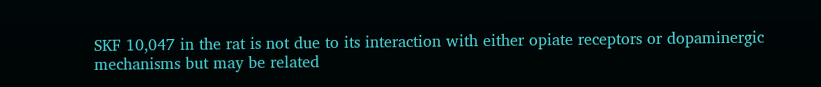SKF 10,047 in the rat is not due to its interaction with either opiate receptors or dopaminergic mechanisms but may be related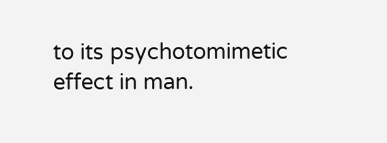to its psychotomimetic effect in man.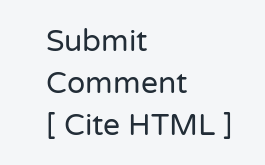Submit Comment
[ Cite HTML ]